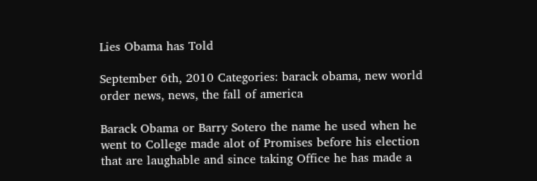Lies Obama has Told

September 6th, 2010 Categories: barack obama, new world order news, news, the fall of america

Barack Obama or Barry Sotero the name he used when he went to College made alot of Promises before his election that are laughable and since taking Office he has made a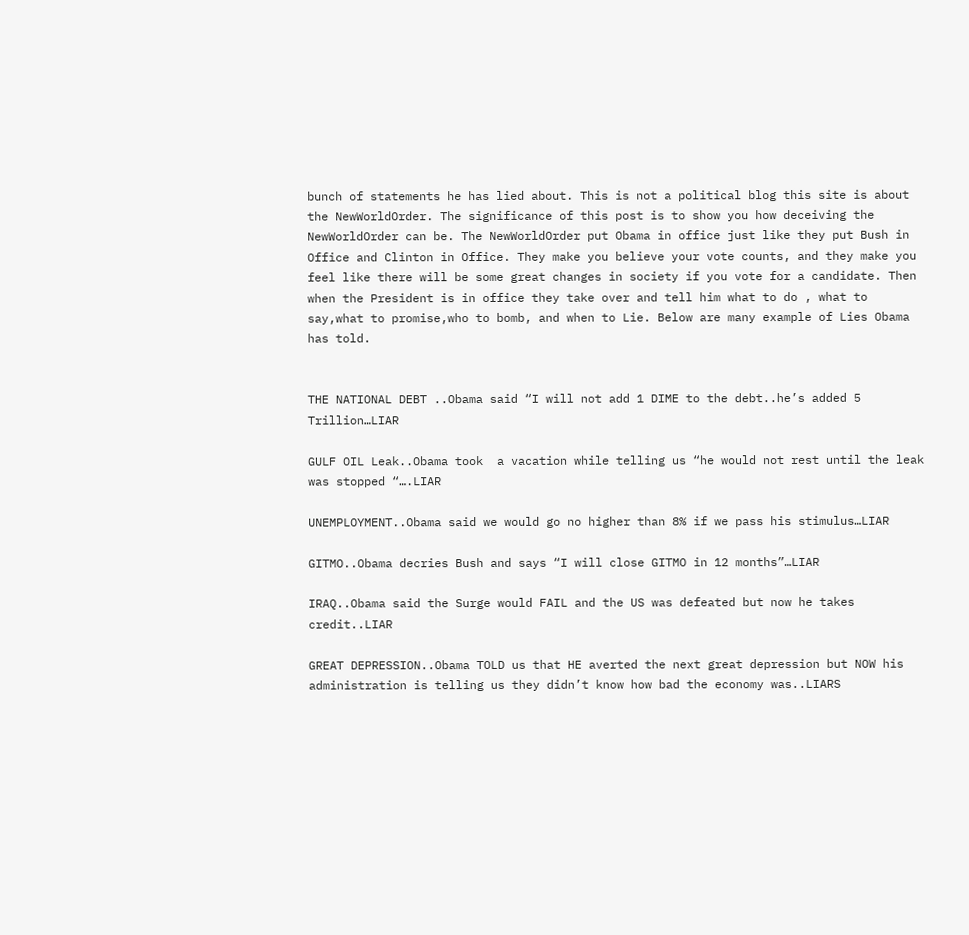bunch of statements he has lied about. This is not a political blog this site is about the NewWorldOrder. The significance of this post is to show you how deceiving the NewWorldOrder can be. The NewWorldOrder put Obama in office just like they put Bush in Office and Clinton in Office. They make you believe your vote counts, and they make you feel like there will be some great changes in society if you vote for a candidate. Then when the President is in office they take over and tell him what to do , what to say,what to promise,who to bomb, and when to Lie. Below are many example of Lies Obama has told.


THE NATIONAL DEBT ..Obama said “I will not add 1 DIME to the debt..he’s added 5 Trillion…LIAR

GULF OIL Leak..Obama took  a vacation while telling us “he would not rest until the leak was stopped “….LIAR

UNEMPLOYMENT..Obama said we would go no higher than 8% if we pass his stimulus…LIAR

GITMO..Obama decries Bush and says “I will close GITMO in 12 months”…LIAR

IRAQ..Obama said the Surge would FAIL and the US was defeated but now he takes credit..LIAR

GREAT DEPRESSION..Obama TOLD us that HE averted the next great depression but NOW his administration is telling us they didn’t know how bad the economy was..LIARS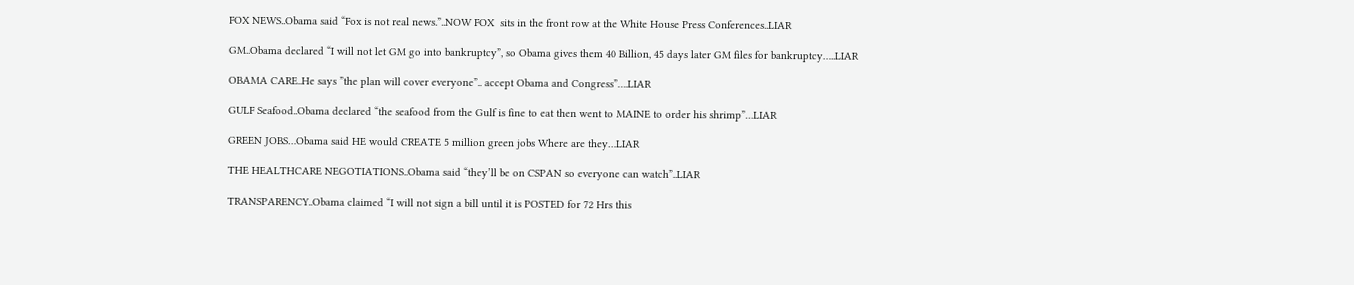FOX NEWS..Obama said “Fox is not real news.”..NOW FOX  sits in the front row at the White House Press Conferences..LIAR

GM..Obama declared “I will not let GM go into bankruptcy”, so Obama gives them 40 Billion, 45 days later GM files for bankruptcy…..LIAR

OBAMA CARE..He says ”the plan will cover everyone”.. accept Obama and Congress”….LIAR

GULF Seafood..Obama declared “the seafood from the Gulf is fine to eat then went to MAINE to order his shrimp”…LIAR

GREEN JOBS…Obama said HE would CREATE 5 million green jobs Where are they…LIAR

THE HEALTHCARE NEGOTIATIONS..Obama said “they’ll be on CSPAN so everyone can watch”..LIAR

TRANSPARENCY..Obama claimed “I will not sign a bill until it is POSTED for 72 Hrs this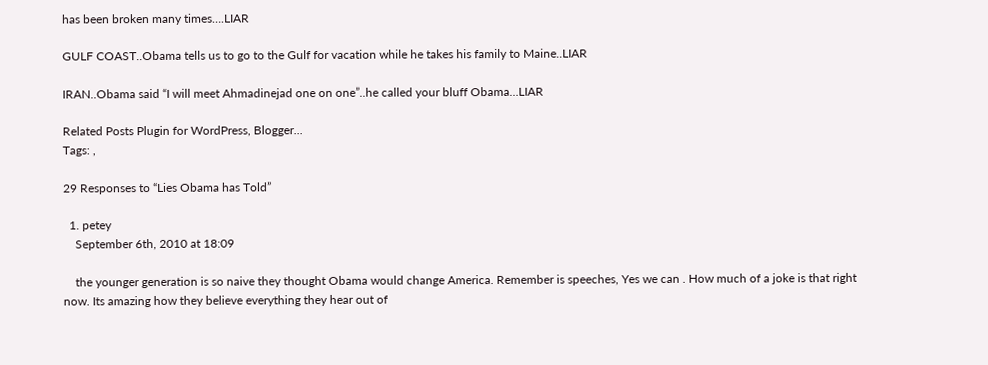has been broken many times….LIAR

GULF COAST..Obama tells us to go to the Gulf for vacation while he takes his family to Maine..LIAR

IRAN..Obama said “I will meet Ahmadinejad one on one”..he called your bluff Obama…LIAR

Related Posts Plugin for WordPress, Blogger...
Tags: ,

29 Responses to “Lies Obama has Told”

  1. petey
    September 6th, 2010 at 18:09

    the younger generation is so naive they thought Obama would change America. Remember is speeches, Yes we can . How much of a joke is that right now. Its amazing how they believe everything they hear out of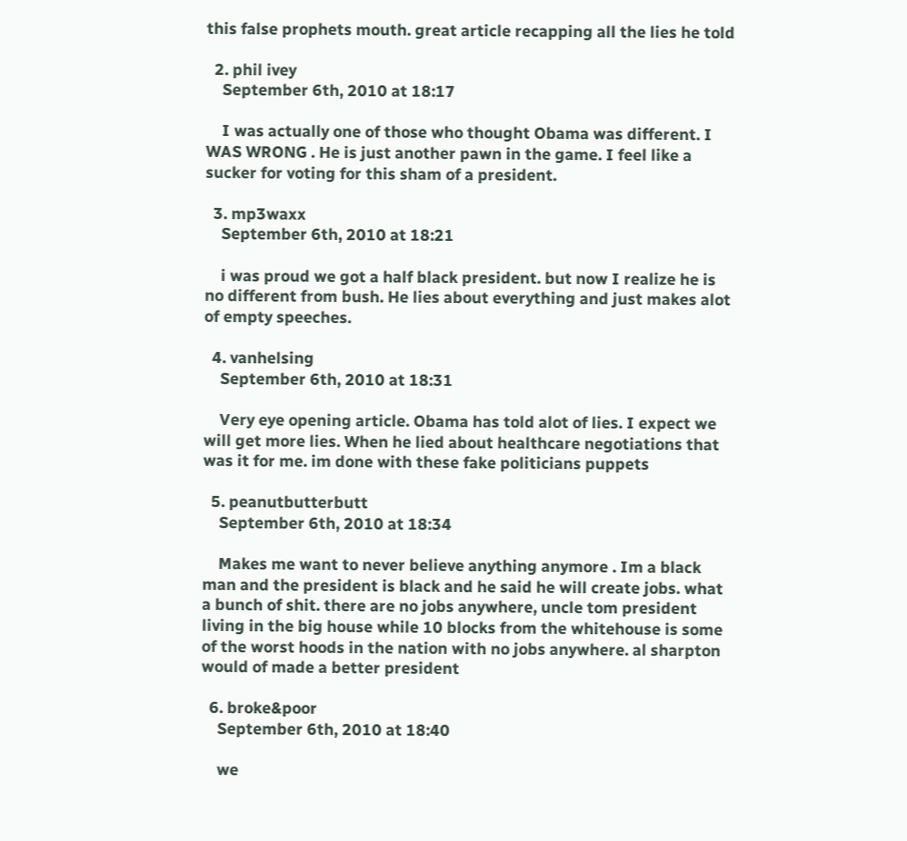this false prophets mouth. great article recapping all the lies he told

  2. phil ivey
    September 6th, 2010 at 18:17

    I was actually one of those who thought Obama was different. I WAS WRONG . He is just another pawn in the game. I feel like a sucker for voting for this sham of a president.

  3. mp3waxx
    September 6th, 2010 at 18:21

    i was proud we got a half black president. but now I realize he is no different from bush. He lies about everything and just makes alot of empty speeches.

  4. vanhelsing
    September 6th, 2010 at 18:31

    Very eye opening article. Obama has told alot of lies. I expect we will get more lies. When he lied about healthcare negotiations that was it for me. im done with these fake politicians puppets

  5. peanutbutterbutt
    September 6th, 2010 at 18:34

    Makes me want to never believe anything anymore . Im a black man and the president is black and he said he will create jobs. what a bunch of shit. there are no jobs anywhere, uncle tom president living in the big house while 10 blocks from the whitehouse is some of the worst hoods in the nation with no jobs anywhere. al sharpton would of made a better president

  6. broke&poor
    September 6th, 2010 at 18:40

    we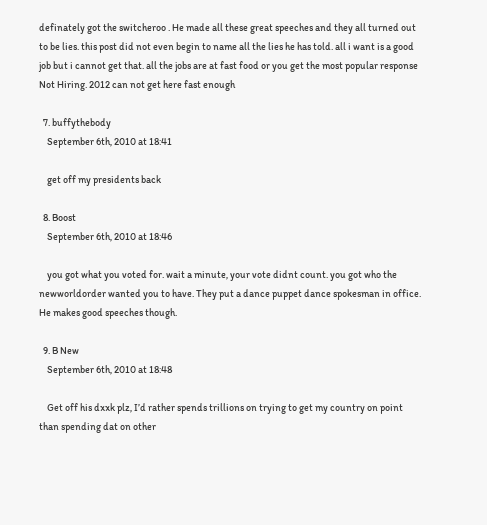definately got the switcheroo . He made all these great speeches and they all turned out to be lies. this post did not even begin to name all the lies he has told. all i want is a good job but i cannot get that. all the jobs are at fast food or you get the most popular response Not Hiring. 2012 can not get here fast enough

  7. buffythebody
    September 6th, 2010 at 18:41

    get off my presidents back

  8. Boost
    September 6th, 2010 at 18:46

    you got what you voted for. wait a minute, your vote didnt count. you got who the newworldorder wanted you to have. They put a dance puppet dance spokesman in office. He makes good speeches though.

  9. B New
    September 6th, 2010 at 18:48

    Get off his dxxk plz, I’d rather spends trillions on trying to get my country on point than spending dat on other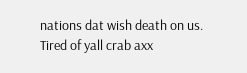nations dat wish death on us. Tired of yall crab axx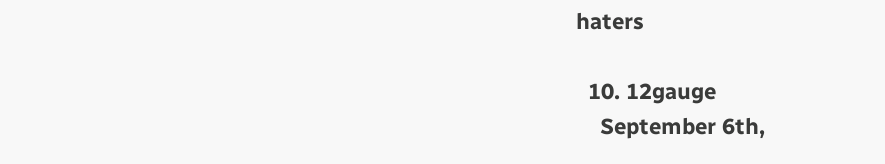haters

  10. 12gauge
    September 6th,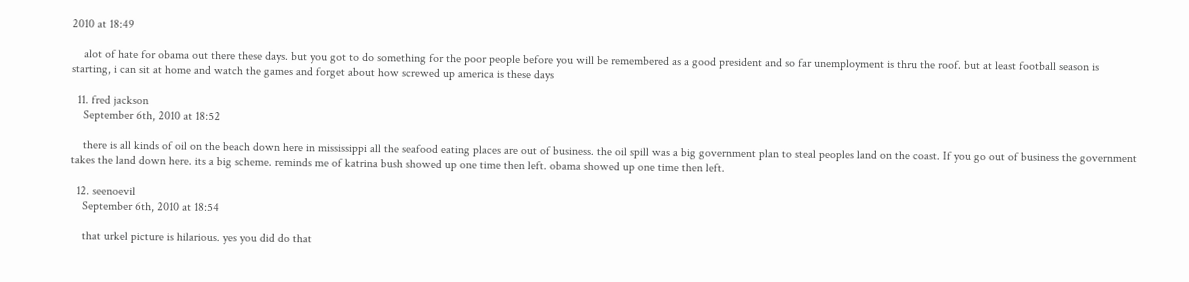2010 at 18:49

    alot of hate for obama out there these days. but you got to do something for the poor people before you will be remembered as a good president and so far unemployment is thru the roof. but at least football season is starting, i can sit at home and watch the games and forget about how screwed up america is these days

  11. fred jackson
    September 6th, 2010 at 18:52

    there is all kinds of oil on the beach down here in mississippi all the seafood eating places are out of business. the oil spill was a big government plan to steal peoples land on the coast. If you go out of business the government takes the land down here. its a big scheme. reminds me of katrina bush showed up one time then left. obama showed up one time then left.

  12. seenoevil
    September 6th, 2010 at 18:54

    that urkel picture is hilarious. yes you did do that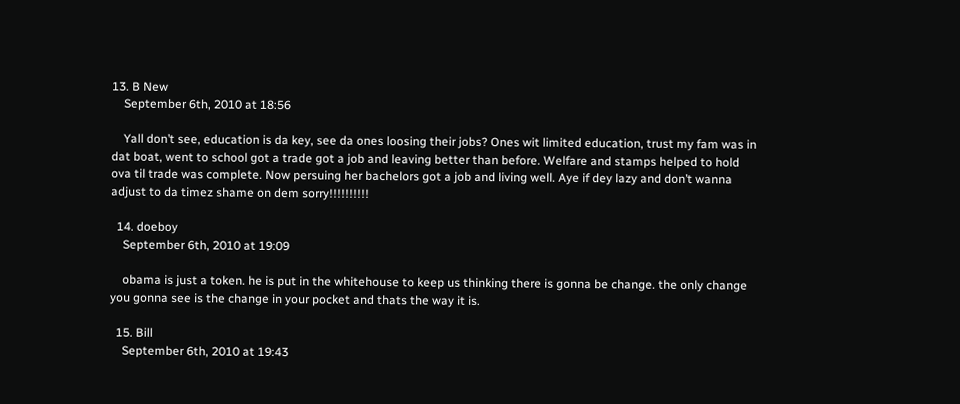13. B New
    September 6th, 2010 at 18:56

    Yall don’t see, education is da key, see da ones loosing their jobs? Ones wit limited education, trust my fam was in dat boat, went to school got a trade got a job and leaving better than before. Welfare and stamps helped to hold ova til trade was complete. Now persuing her bachelors got a job and living well. Aye if dey lazy and don’t wanna adjust to da timez shame on dem sorry!!!!!!!!!!

  14. doeboy
    September 6th, 2010 at 19:09

    obama is just a token. he is put in the whitehouse to keep us thinking there is gonna be change. the only change you gonna see is the change in your pocket and thats the way it is.

  15. Bill
    September 6th, 2010 at 19:43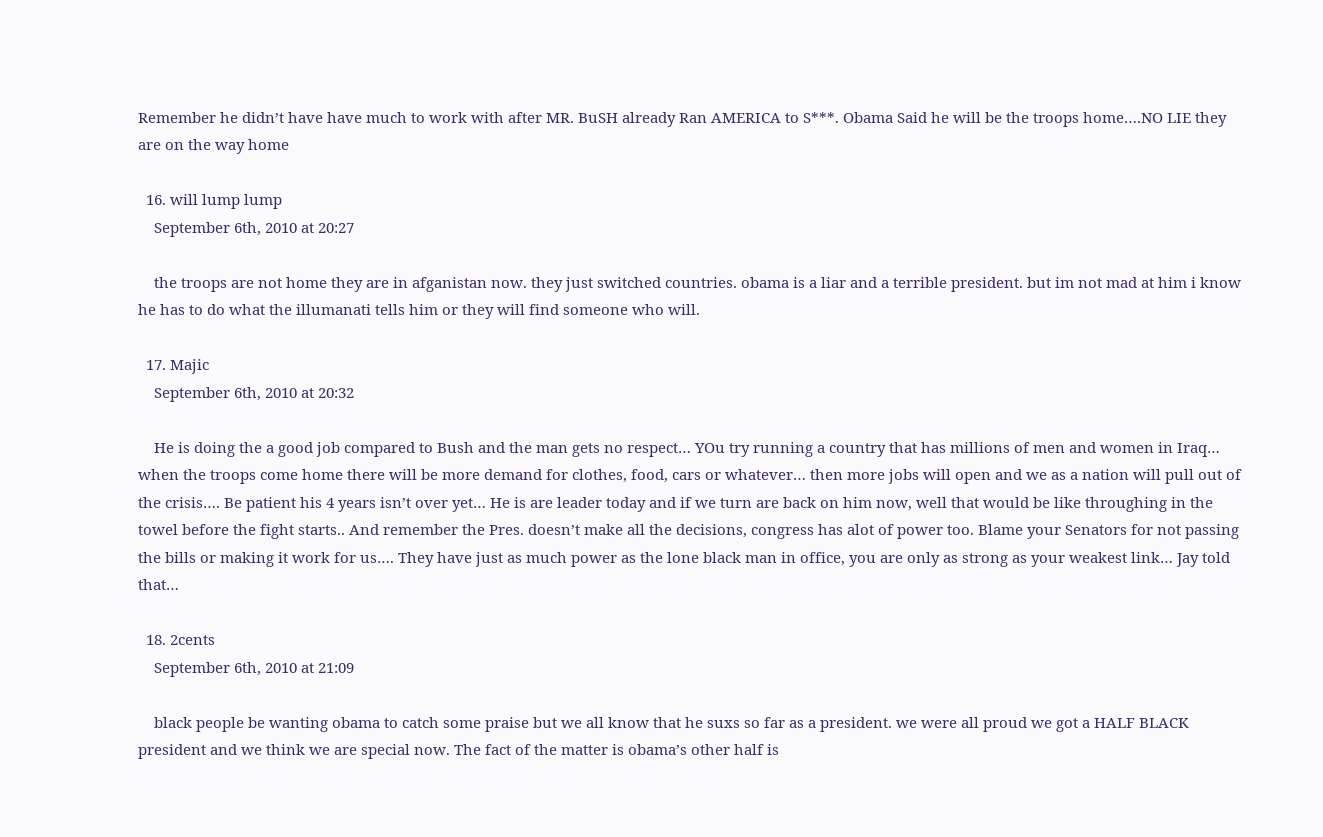Remember he didn’t have have much to work with after MR. BuSH already Ran AMERICA to S***. Obama Said he will be the troops home….NO LIE they are on the way home

  16. will lump lump
    September 6th, 2010 at 20:27

    the troops are not home they are in afganistan now. they just switched countries. obama is a liar and a terrible president. but im not mad at him i know he has to do what the illumanati tells him or they will find someone who will.

  17. Majic
    September 6th, 2010 at 20:32

    He is doing the a good job compared to Bush and the man gets no respect… YOu try running a country that has millions of men and women in Iraq… when the troops come home there will be more demand for clothes, food, cars or whatever… then more jobs will open and we as a nation will pull out of the crisis…. Be patient his 4 years isn’t over yet… He is are leader today and if we turn are back on him now, well that would be like throughing in the towel before the fight starts.. And remember the Pres. doesn’t make all the decisions, congress has alot of power too. Blame your Senators for not passing the bills or making it work for us…. They have just as much power as the lone black man in office, you are only as strong as your weakest link… Jay told that…

  18. 2cents
    September 6th, 2010 at 21:09

    black people be wanting obama to catch some praise but we all know that he suxs so far as a president. we were all proud we got a HALF BLACK president and we think we are special now. The fact of the matter is obama’s other half is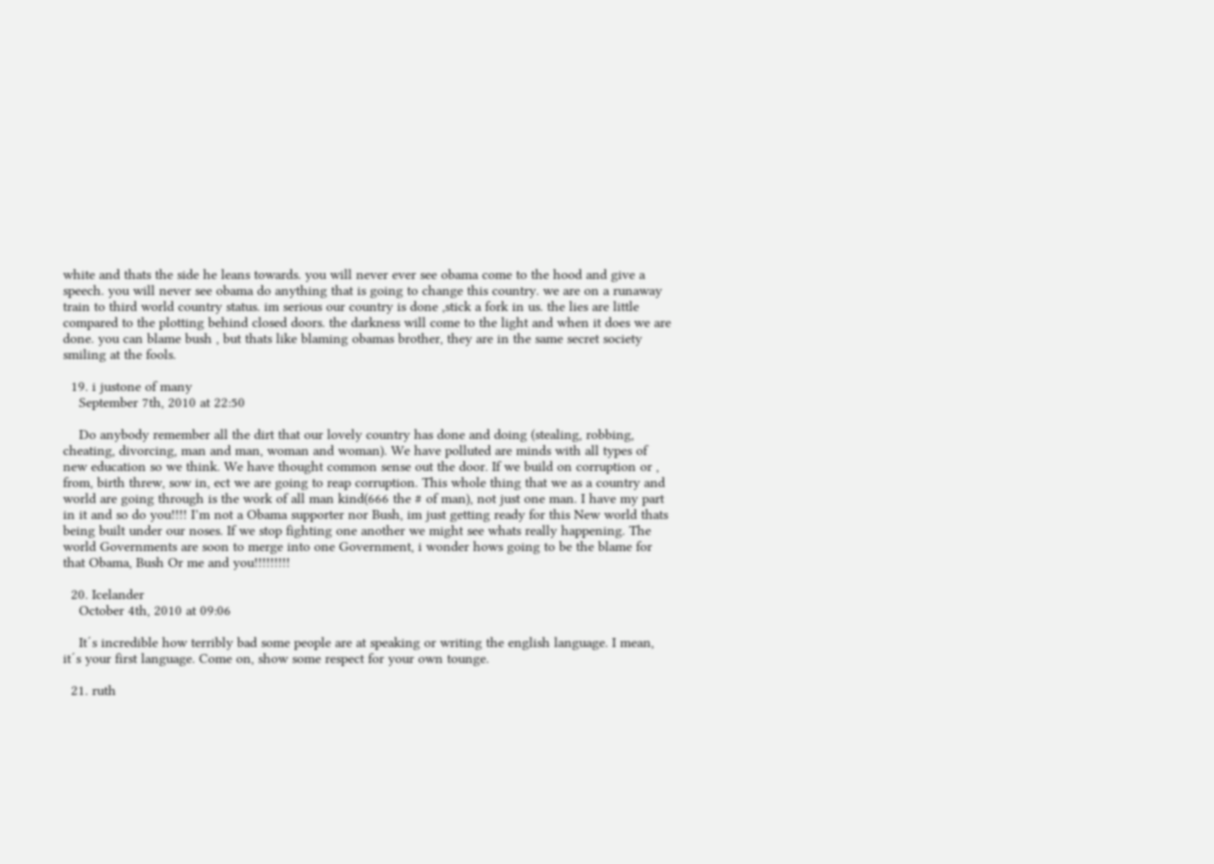white and thats the side he leans towards. you will never ever see obama come to the hood and give a speech. you will never see obama do anything that is going to change this country. we are on a runaway train to third world country status. im serious our country is done ,stick a fork in us. the lies are little compared to the plotting behind closed doors. the darkness will come to the light and when it does we are done. you can blame bush , but thats like blaming obamas brother, they are in the same secret society smiling at the fools.

  19. i justone of many
    September 7th, 2010 at 22:50

    Do anybody remember all the dirt that our lovely country has done and doing (stealing, robbing, cheating, divorcing, man and man, woman and woman). We have polluted are minds with all types of new education so we think. We have thought common sense out the door. If we build on corruption or , from, birth threw, sow in, ect we are going to reap corruption. This whole thing that we as a country and world are going through is the work of all man kind(666 the # of man), not just one man. I have my part in it and so do you!!!! I’m not a Obama supporter nor Bush, im just getting ready for this New world thats being built under our noses. If we stop fighting one another we might see whats really happening. The world Governments are soon to merge into one Government, i wonder hows going to be the blame for that Obama, Bush Or me and you!!!!!!!!!

  20. Icelander
    October 4th, 2010 at 09:06

    It´s incredible how terribly bad some people are at speaking or writing the english language. I mean, it´s your first language. Come on, show some respect for your own tounge.

  21. ruth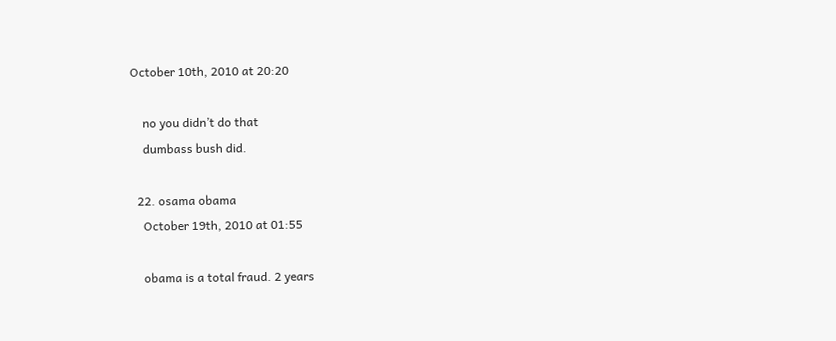October 10th, 2010 at 20:20

    no you didn’t do that
    dumbass bush did.

  22. osama obama
    October 19th, 2010 at 01:55

    obama is a total fraud. 2 years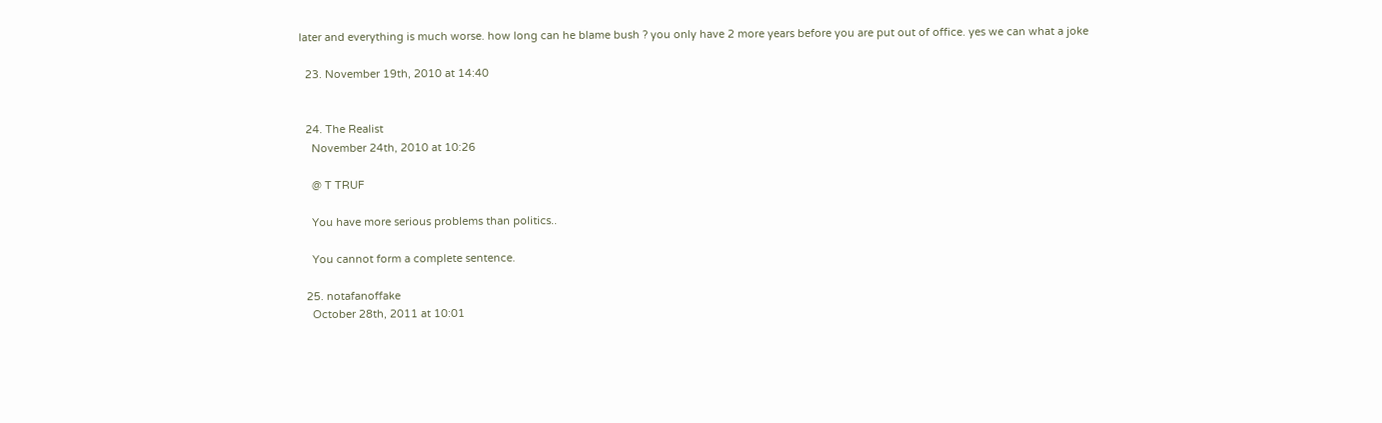later and everything is much worse. how long can he blame bush ? you only have 2 more years before you are put out of office. yes we can what a joke

  23. November 19th, 2010 at 14:40


  24. The Realist
    November 24th, 2010 at 10:26

    @ T TRUF

    You have more serious problems than politics..

    You cannot form a complete sentence.

  25. notafanoffake
    October 28th, 2011 at 10:01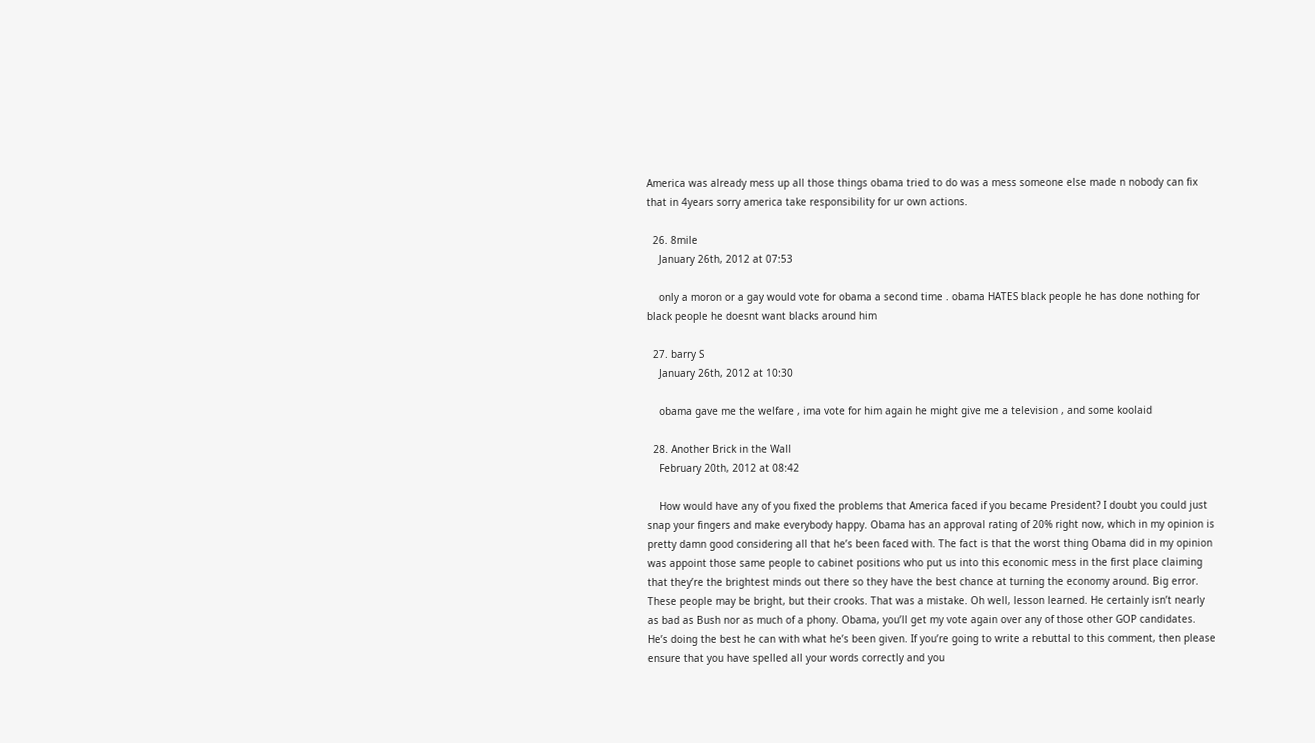America was already mess up all those things obama tried to do was a mess someone else made n nobody can fix that in 4years sorry america take responsibility for ur own actions.

  26. 8mile
    January 26th, 2012 at 07:53

    only a moron or a gay would vote for obama a second time . obama HATES black people he has done nothing for black people he doesnt want blacks around him

  27. barry S
    January 26th, 2012 at 10:30

    obama gave me the welfare , ima vote for him again he might give me a television , and some koolaid

  28. Another Brick in the Wall
    February 20th, 2012 at 08:42

    How would have any of you fixed the problems that America faced if you became President? I doubt you could just snap your fingers and make everybody happy. Obama has an approval rating of 20% right now, which in my opinion is pretty damn good considering all that he’s been faced with. The fact is that the worst thing Obama did in my opinion was appoint those same people to cabinet positions who put us into this economic mess in the first place claiming that they’re the brightest minds out there so they have the best chance at turning the economy around. Big error. These people may be bright, but their crooks. That was a mistake. Oh well, lesson learned. He certainly isn’t nearly as bad as Bush nor as much of a phony. Obama, you’ll get my vote again over any of those other GOP candidates. He’s doing the best he can with what he’s been given. If you’re going to write a rebuttal to this comment, then please ensure that you have spelled all your words correctly and you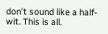don’t sound like a half-wit. This is all.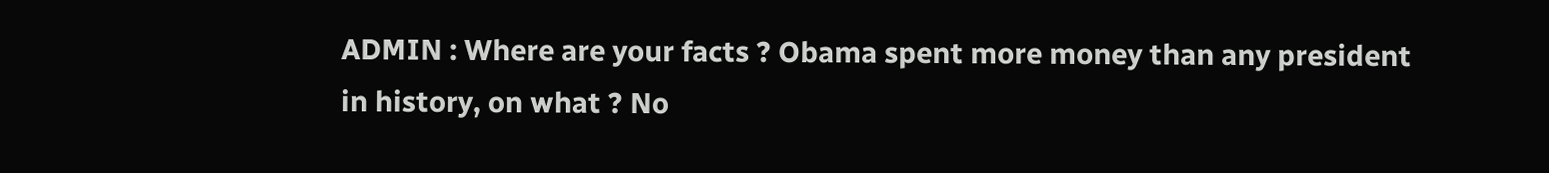ADMIN : Where are your facts ? Obama spent more money than any president in history, on what ? No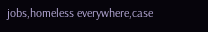jobs,homeless everywhere,case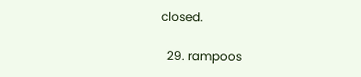closed.

  29. rampoos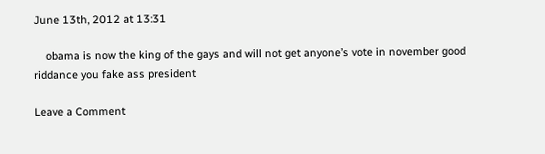June 13th, 2012 at 13:31

    obama is now the king of the gays and will not get anyone’s vote in november good riddance you fake ass president

Leave a Comment